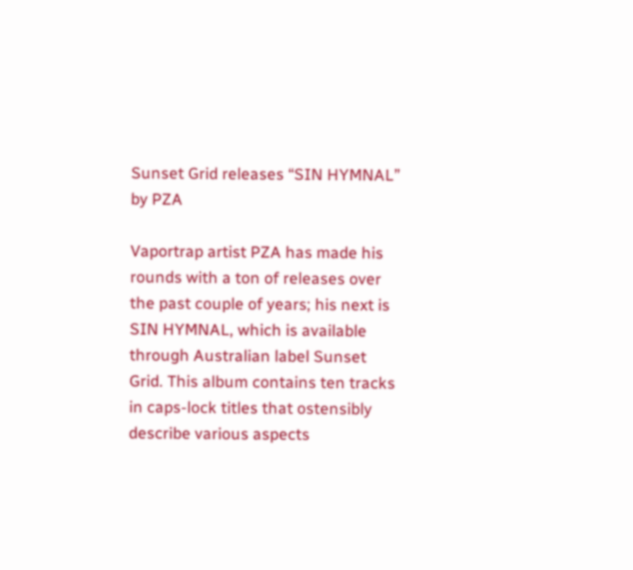Sunset Grid releases “SIN HYMNAL” by PZA

Vaportrap artist PZA has made his rounds with a ton of releases over the past couple of years; his next is SIN HYMNAL, which is available through Australian label Sunset Grid. This album contains ten tracks in caps-lock titles that ostensibly describe various aspects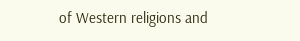of Western religions and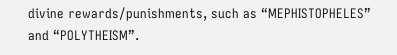divine rewards/punishments, such as “MEPHISTOPHELES” and “POLYTHEISM”.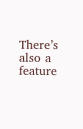There’s also a feature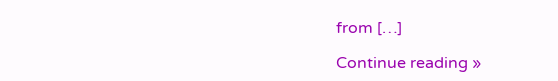from […]

Continue reading »